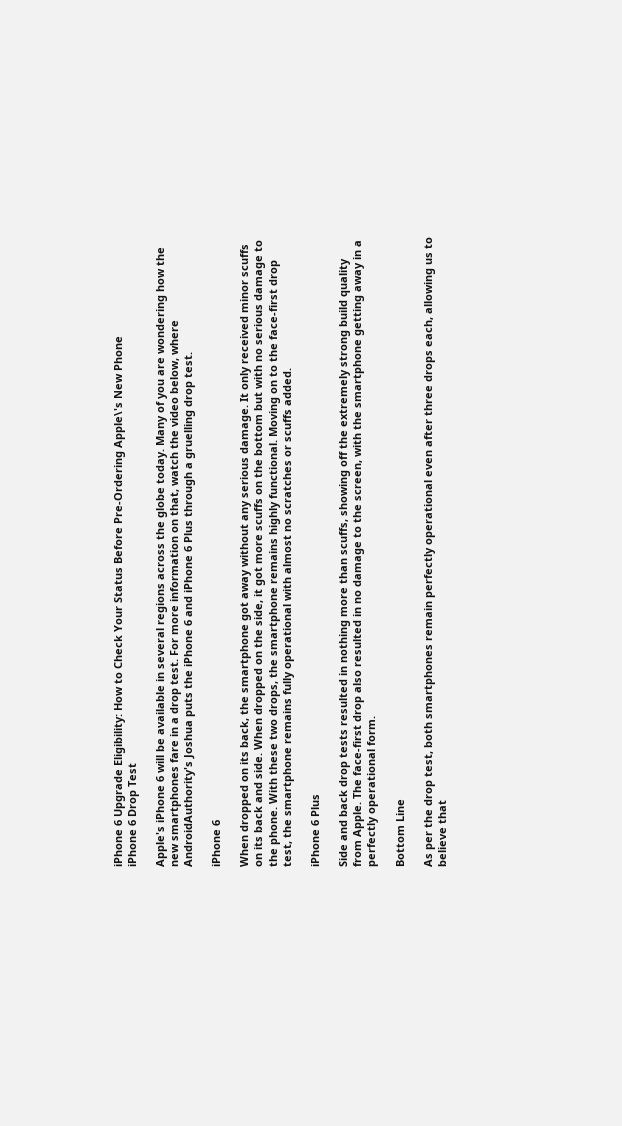iPhone 6 Upgrade Eligibility: How to Check Your Status Before Pre-Ordering Apple\'s New Phone
iPhone 6 Drop Test

Apple's iPhone 6 will be available in several regions across the globe today. Many of you are wondering how the new smartphones fare in a drop test. For more information on that, watch the video below, where AndroidAuthority's Joshua puts the iPhone 6 and iPhone 6 Plus through a gruelling drop test.

iPhone 6

When dropped on its back, the smartphone got away without any serious damage. It only received minor scuffs on its back and side. When dropped on the side, it got more scuffs on the bottom but with no serious damage to the phone. With these two drops, the smartphone remains highly functional. Moving on to the face-first drop test, the smartphone remains fully operational with almost no scratches or scuffs added.

iPhone 6 Plus

Side and back drop tests resulted in nothing more than scuffs, showing off the extremely strong build quality from Apple. The face-first drop also resulted in no damage to the screen, with the smartphone getting away in a perfectly operational form.

Bottom Line

As per the drop test, both smartphones remain perfectly operational even after three drops each, allowing us to believe that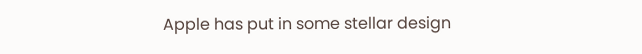Apple has put in some stellar design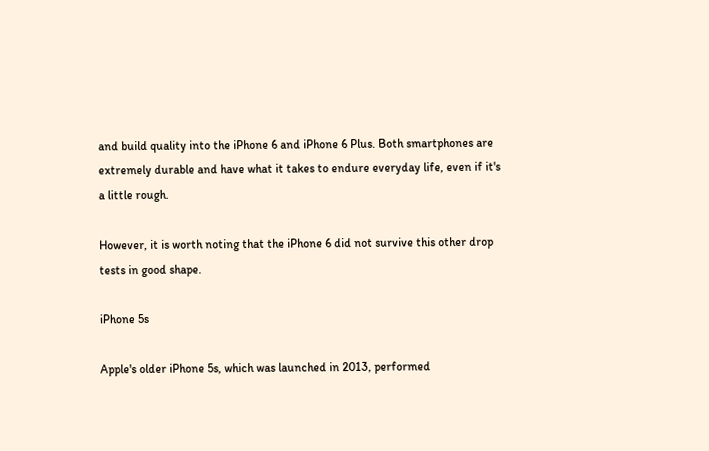and build quality into the iPhone 6 and iPhone 6 Plus. Both smartphones are extremely durable and have what it takes to endure everyday life, even if it's a little rough.

However, it is worth noting that the iPhone 6 did not survive this other drop tests in good shape.

iPhone 5s

Apple's older iPhone 5s, which was launched in 2013, performed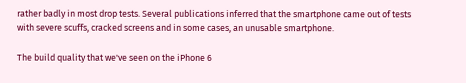rather badly in most drop tests. Several publications inferred that the smartphone came out of tests with severe scuffs, cracked screens and in some cases, an unusable smartphone.

The build quality that we've seen on the iPhone 6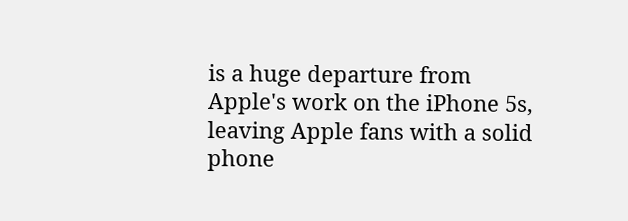is a huge departure from Apple's work on the iPhone 5s, leaving Apple fans with a solid phone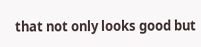that not only looks good but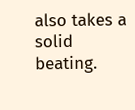also takes a solid beating.